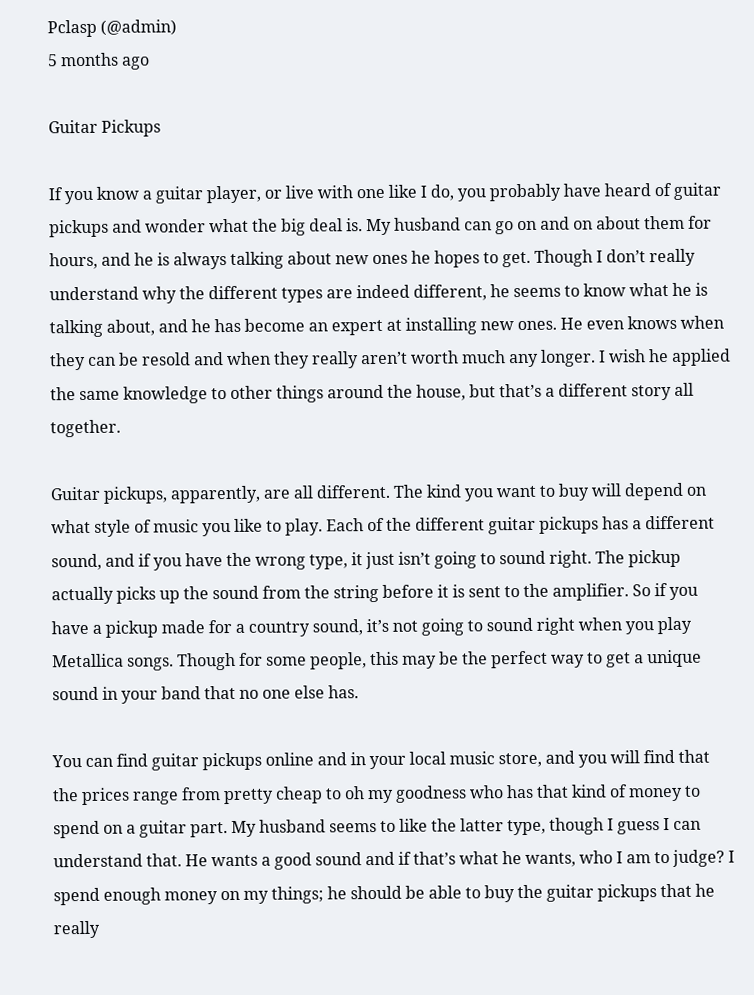Pclasp (@admin)
5 months ago

Guitar Pickups

If you know a guitar player, or live with one like I do, you probably have heard of guitar pickups and wonder what the big deal is. My husband can go on and on about them for hours, and he is always talking about new ones he hopes to get. Though I don’t really understand why the different types are indeed different, he seems to know what he is talking about, and he has become an expert at installing new ones. He even knows when they can be resold and when they really aren’t worth much any longer. I wish he applied the same knowledge to other things around the house, but that’s a different story all together.

Guitar pickups, apparently, are all different. The kind you want to buy will depend on what style of music you like to play. Each of the different guitar pickups has a different sound, and if you have the wrong type, it just isn’t going to sound right. The pickup actually picks up the sound from the string before it is sent to the amplifier. So if you have a pickup made for a country sound, it’s not going to sound right when you play Metallica songs. Though for some people, this may be the perfect way to get a unique sound in your band that no one else has.

You can find guitar pickups online and in your local music store, and you will find that the prices range from pretty cheap to oh my goodness who has that kind of money to spend on a guitar part. My husband seems to like the latter type, though I guess I can understand that. He wants a good sound and if that’s what he wants, who I am to judge? I spend enough money on my things; he should be able to buy the guitar pickups that he really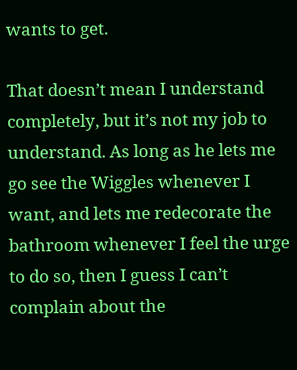wants to get.

That doesn’t mean I understand completely, but it’s not my job to understand. As long as he lets me go see the Wiggles whenever I want, and lets me redecorate the bathroom whenever I feel the urge to do so, then I guess I can’t complain about the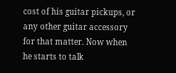cost of his guitar pickups, or any other guitar accessory for that matter. Now when he starts to talk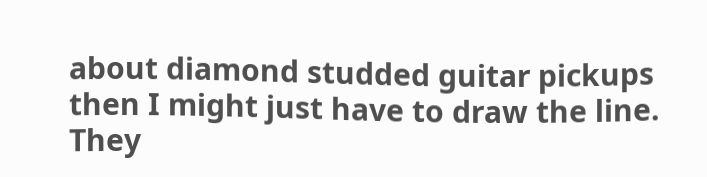about diamond studded guitar pickups then I might just have to draw the line. They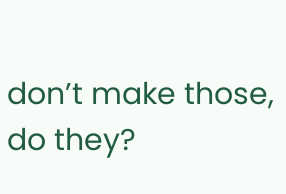don’t make those, do they?